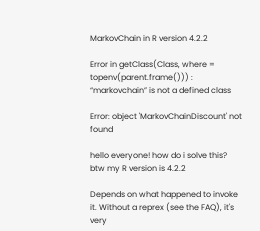MarkovChain in R version 4.2.2

Error in getClass(Class, where = topenv(parent.frame())) :
“markovchain” is not a defined class

Error: object 'MarkovChainDiscount' not found

hello everyone! how do i solve this? btw my R version is 4.2.2

Depends on what happened to invoke it. Without a reprex (see the FAQ), it's very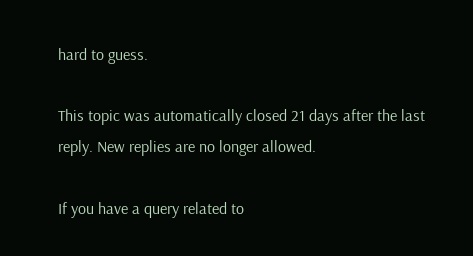hard to guess.

This topic was automatically closed 21 days after the last reply. New replies are no longer allowed.

If you have a query related to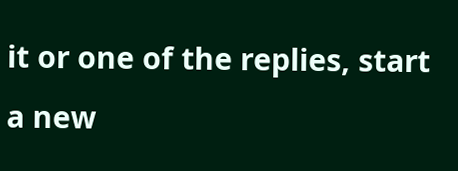it or one of the replies, start a new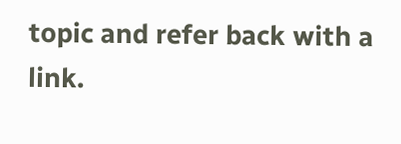topic and refer back with a link.